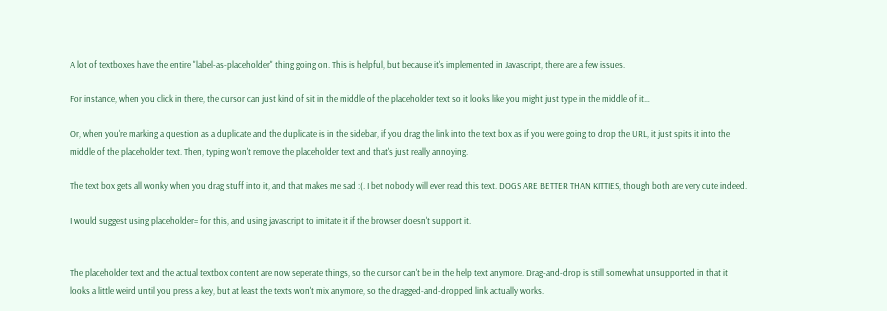A lot of textboxes have the entire "label-as-placeholder" thing going on. This is helpful, but because it's implemented in Javascript, there are a few issues.

For instance, when you click in there, the cursor can just kind of sit in the middle of the placeholder text so it looks like you might just type in the middle of it…

Or, when you're marking a question as a duplicate and the duplicate is in the sidebar, if you drag the link into the text box as if you were going to drop the URL, it just spits it into the middle of the placeholder text. Then, typing won't remove the placeholder text and that's just really annoying.

The text box gets all wonky when you drag stuff into it, and that makes me sad :(. I bet nobody will ever read this text. DOGS ARE BETTER THAN KITTIES, though both are very cute indeed.

I would suggest using placeholder= for this, and using javascript to imitate it if the browser doesn't support it.


The placeholder text and the actual textbox content are now seperate things, so the cursor can't be in the help text anymore. Drag-and-drop is still somewhat unsupported in that it looks a little weird until you press a key, but at least the texts won't mix anymore, so the dragged-and-dropped link actually works.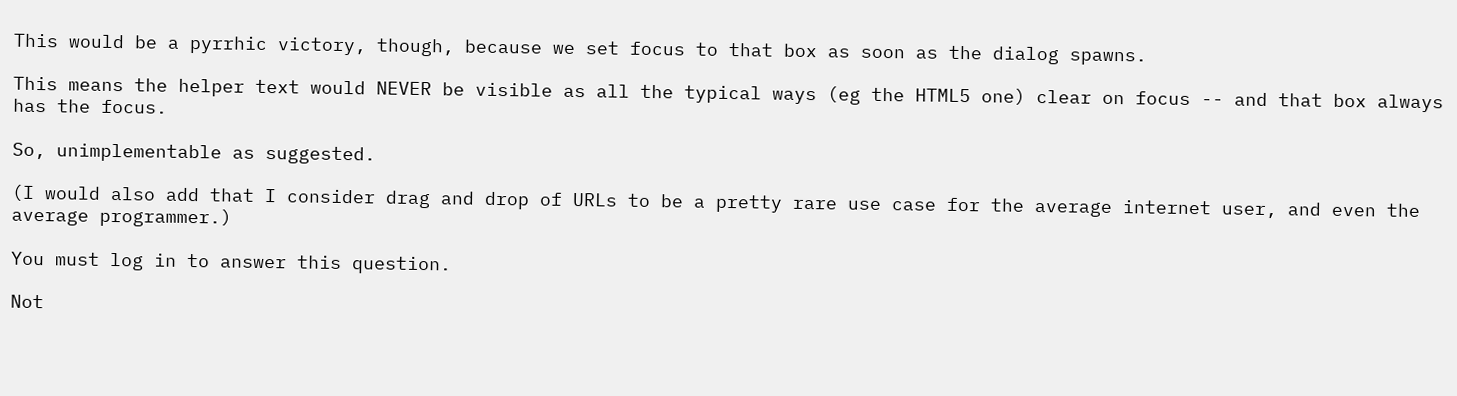This would be a pyrrhic victory, though, because we set focus to that box as soon as the dialog spawns.

This means the helper text would NEVER be visible as all the typical ways (eg the HTML5 one) clear on focus -- and that box always has the focus.

So, unimplementable as suggested.

(I would also add that I consider drag and drop of URLs to be a pretty rare use case for the average internet user, and even the average programmer.)

You must log in to answer this question.

Not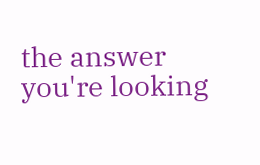the answer you're looking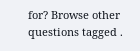for? Browse other questions tagged .